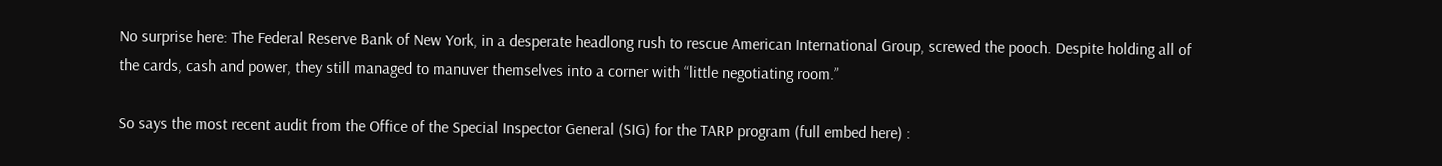No surprise here: The Federal Reserve Bank of New York, in a desperate headlong rush to rescue American International Group, screwed the pooch. Despite holding all of the cards, cash and power, they still managed to manuver themselves into a corner with “little negotiating room.”

So says the most recent audit from the Office of the Special Inspector General (SIG) for the TARP program (full embed here) :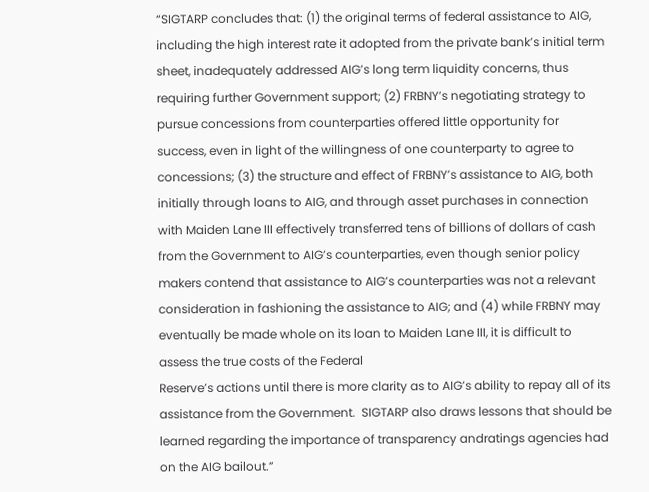“SIGTARP concludes that: (1) the original terms of federal assistance to AIG, including the high interest rate it adopted from the private bank’s initial term sheet, inadequately addressed AIG’s long term liquidity concerns, thus requiring further Government support; (2) FRBNY’s negotiating strategy to pursue concessions from counterparties offered little opportunity for success, even in light of the willingness of one counterparty to agree to concessions; (3) the structure and effect of FRBNY’s assistance to AIG, both initially through loans to AIG, and through asset purchases in connection with Maiden Lane III effectively transferred tens of billions of dollars of cash from the Government to AIG’s counterparties, even though senior policy makers contend that assistance to AIG’s counterparties was not a relevant consideration in fashioning the assistance to AIG; and (4) while FRBNY may eventually be made whole on its loan to Maiden Lane III, it is difficult to assess the true costs of the Federal
Reserve’s actions until there is more clarity as to AIG’s ability to repay all of its assistance from the Government.  SIGTARP also draws lessons that should be learned regarding the importance of transparency andratings agencies had on the AIG bailout.”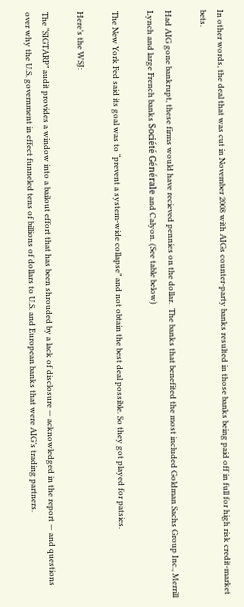In other words, the deal that was cut in November 2008 with AIGs counter-party banks resulted in those banks being paid off in full for high risk credit-market bets.

Had AIG gone bankrupt, these firms would have recieved pennies on the dollar.  The banks that benefited the most included Goldman Sachs Group Inc., Merrill Lynch and large French banks Société Générale and Calyon. (See table below)

The New York Fed said its goal was to “prevent a system-wide collapse” and not obtain the best deal possible. So they got played for patsies.

Here’s the WSJ:

The “SIGTARP” audit provides a window into a bailout effort that has been shrouded by a lack of disclosure — acknowledged in the report — and questions over why the U.S. government in effect funneled tens of billions of dollars to U.S. and European banks that were AIG’s trading partners.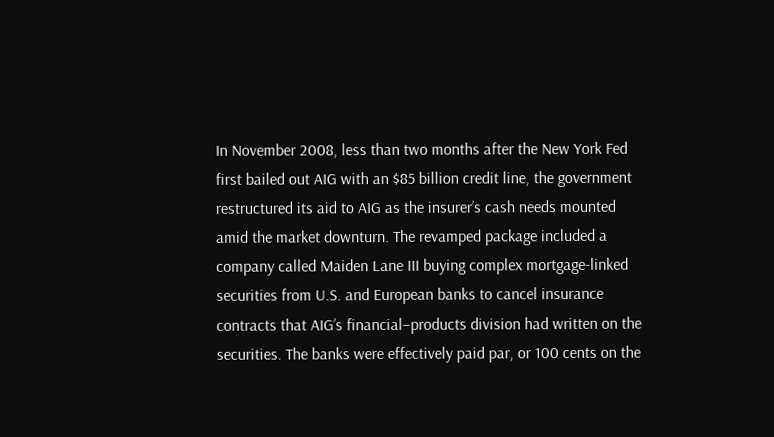In November 2008, less than two months after the New York Fed first bailed out AIG with an $85 billion credit line, the government restructured its aid to AIG as the insurer’s cash needs mounted amid the market downturn. The revamped package included a company called Maiden Lane III buying complex mortgage-linked securities from U.S. and European banks to cancel insurance contracts that AIG’s financial–products division had written on the securities. The banks were effectively paid par, or 100 cents on the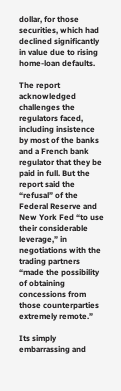dollar, for those securities, which had declined significantly in value due to rising home-loan defaults.

The report acknowledged challenges the regulators faced, including insistence by most of the banks and a French bank regulator that they be paid in full. But the report said the “refusal” of the Federal Reserve and New York Fed “to use their considerable leverage,” in negotiations with the trading partners “made the possibility of obtaining concessions from those counterparties extremely remote.”

Its simply embarrassing and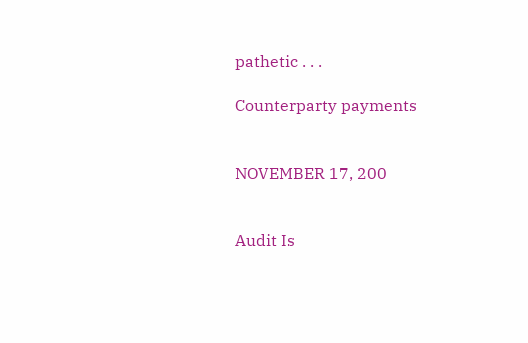pathetic . . .

Counterparty payments


NOVEMBER 17, 200


Audit Is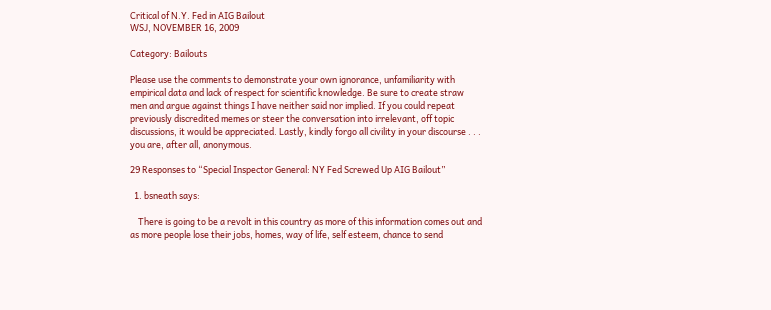Critical of N.Y. Fed in AIG Bailout
WSJ, NOVEMBER 16, 2009

Category: Bailouts

Please use the comments to demonstrate your own ignorance, unfamiliarity with empirical data and lack of respect for scientific knowledge. Be sure to create straw men and argue against things I have neither said nor implied. If you could repeat previously discredited memes or steer the conversation into irrelevant, off topic discussions, it would be appreciated. Lastly, kindly forgo all civility in your discourse . . . you are, after all, anonymous.

29 Responses to “Special Inspector General: NY Fed Screwed Up AIG Bailout”

  1. bsneath says:

    There is going to be a revolt in this country as more of this information comes out and as more people lose their jobs, homes, way of life, self esteem, chance to send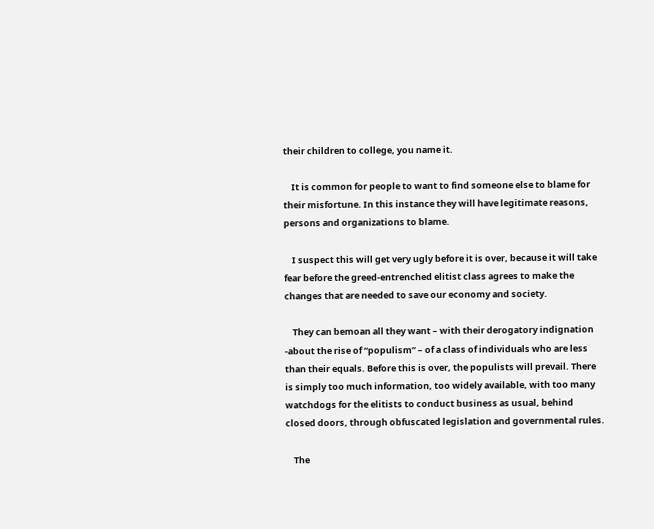their children to college, you name it.

    It is common for people to want to find someone else to blame for their misfortune. In this instance they will have legitimate reasons, persons and organizations to blame.

    I suspect this will get very ugly before it is over, because it will take fear before the greed-entrenched elitist class agrees to make the changes that are needed to save our economy and society.

    They can bemoan all they want – with their derogatory indignation -about the rise of “populism” – of a class of individuals who are less than their equals. Before this is over, the populists will prevail. There is simply too much information, too widely available, with too many watchdogs for the elitists to conduct business as usual, behind closed doors, through obfuscated legislation and governmental rules.

    The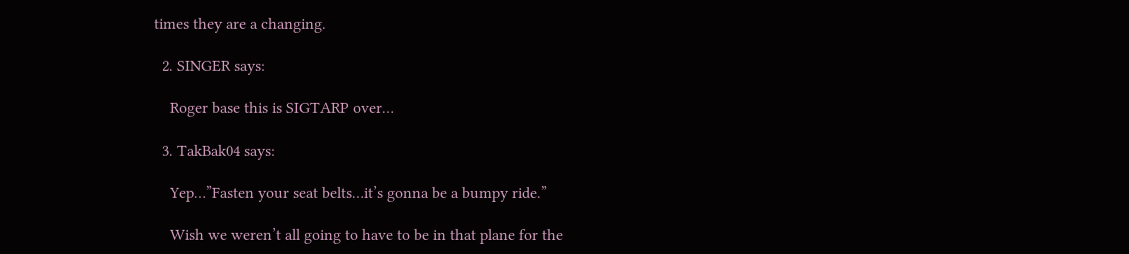times they are a changing.

  2. SINGER says:

    Roger base this is SIGTARP over…

  3. TakBak04 says:

    Yep…”Fasten your seat belts…it’s gonna be a bumpy ride.”

    Wish we weren’t all going to have to be in that plane for the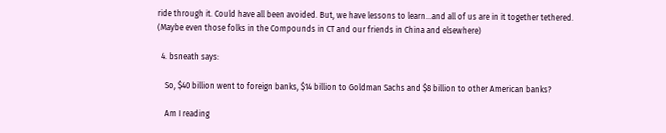ride through it. Could have all been avoided. But, we have lessons to learn…and all of us are in it together tethered. (Maybe even those folks in the Compounds in CT and our friends in China and elsewhere)

  4. bsneath says:

    So, $40 billion went to foreign banks, $14 billion to Goldman Sachs and $8 billion to other American banks?

    Am I reading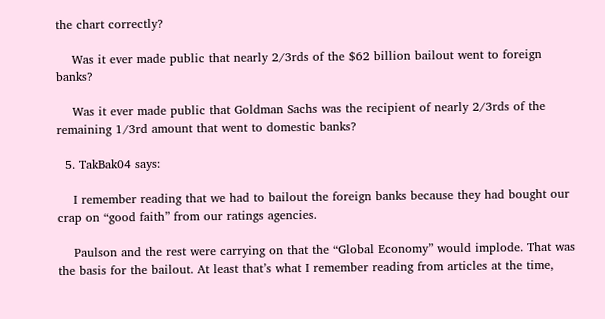the chart correctly?

    Was it ever made public that nearly 2/3rds of the $62 billion bailout went to foreign banks?

    Was it ever made public that Goldman Sachs was the recipient of nearly 2/3rds of the remaining 1/3rd amount that went to domestic banks?

  5. TakBak04 says:

    I remember reading that we had to bailout the foreign banks because they had bought our crap on “good faith” from our ratings agencies.

    Paulson and the rest were carrying on that the “Global Economy” would implode. That was the basis for the bailout. At least that’s what I remember reading from articles at the time,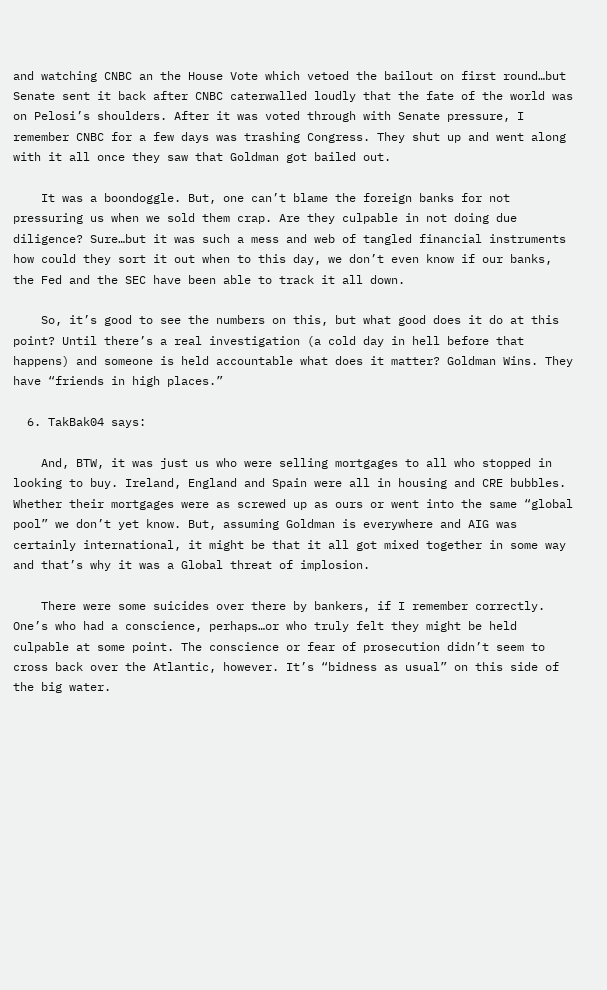and watching CNBC an the House Vote which vetoed the bailout on first round…but Senate sent it back after CNBC caterwalled loudly that the fate of the world was on Pelosi’s shoulders. After it was voted through with Senate pressure, I remember CNBC for a few days was trashing Congress. They shut up and went along with it all once they saw that Goldman got bailed out.

    It was a boondoggle. But, one can’t blame the foreign banks for not pressuring us when we sold them crap. Are they culpable in not doing due diligence? Sure…but it was such a mess and web of tangled financial instruments how could they sort it out when to this day, we don’t even know if our banks, the Fed and the SEC have been able to track it all down.

    So, it’s good to see the numbers on this, but what good does it do at this point? Until there’s a real investigation (a cold day in hell before that happens) and someone is held accountable what does it matter? Goldman Wins. They have “friends in high places.”

  6. TakBak04 says:

    And, BTW, it was just us who were selling mortgages to all who stopped in looking to buy. Ireland, England and Spain were all in housing and CRE bubbles. Whether their mortgages were as screwed up as ours or went into the same “global pool” we don’t yet know. But, assuming Goldman is everywhere and AIG was certainly international, it might be that it all got mixed together in some way and that’s why it was a Global threat of implosion.

    There were some suicides over there by bankers, if I remember correctly. One’s who had a conscience, perhaps…or who truly felt they might be held culpable at some point. The conscience or fear of prosecution didn’t seem to cross back over the Atlantic, however. It’s “bidness as usual” on this side of the big water.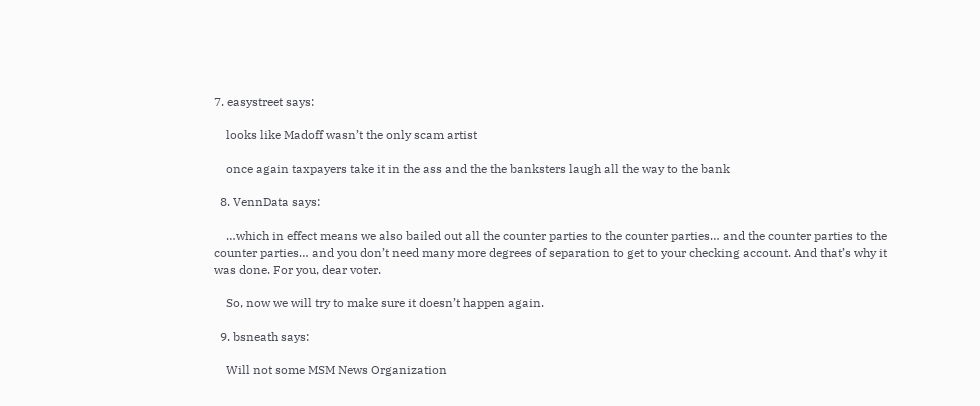7. easystreet says:

    looks like Madoff wasn’t the only scam artist

    once again taxpayers take it in the ass and the the banksters laugh all the way to the bank

  8. VennData says:

    …which in effect means we also bailed out all the counter parties to the counter parties… and the counter parties to the counter parties… and you don’t need many more degrees of separation to get to your checking account. And that’s why it was done. For you, dear voter.

    So, now we will try to make sure it doesn’t happen again.

  9. bsneath says:

    Will not some MSM News Organization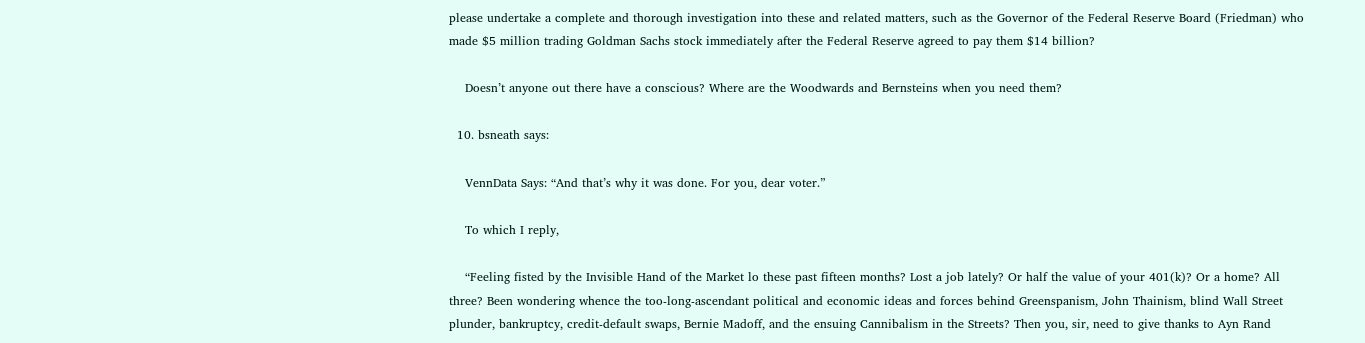please undertake a complete and thorough investigation into these and related matters, such as the Governor of the Federal Reserve Board (Friedman) who made $5 million trading Goldman Sachs stock immediately after the Federal Reserve agreed to pay them $14 billion?

    Doesn’t anyone out there have a conscious? Where are the Woodwards and Bernsteins when you need them?

  10. bsneath says:

    VennData Says: “And that’s why it was done. For you, dear voter.”

    To which I reply,

    “Feeling fisted by the Invisible Hand of the Market lo these past fifteen months? Lost a job lately? Or half the value of your 401(k)? Or a home? All three? Been wondering whence the too-long-ascendant political and economic ideas and forces behind Greenspanism, John Thainism, blind Wall Street plunder, bankruptcy, credit-default swaps, Bernie Madoff, and the ensuing Cannibalism in the Streets? Then you, sir, need to give thanks to Ayn Rand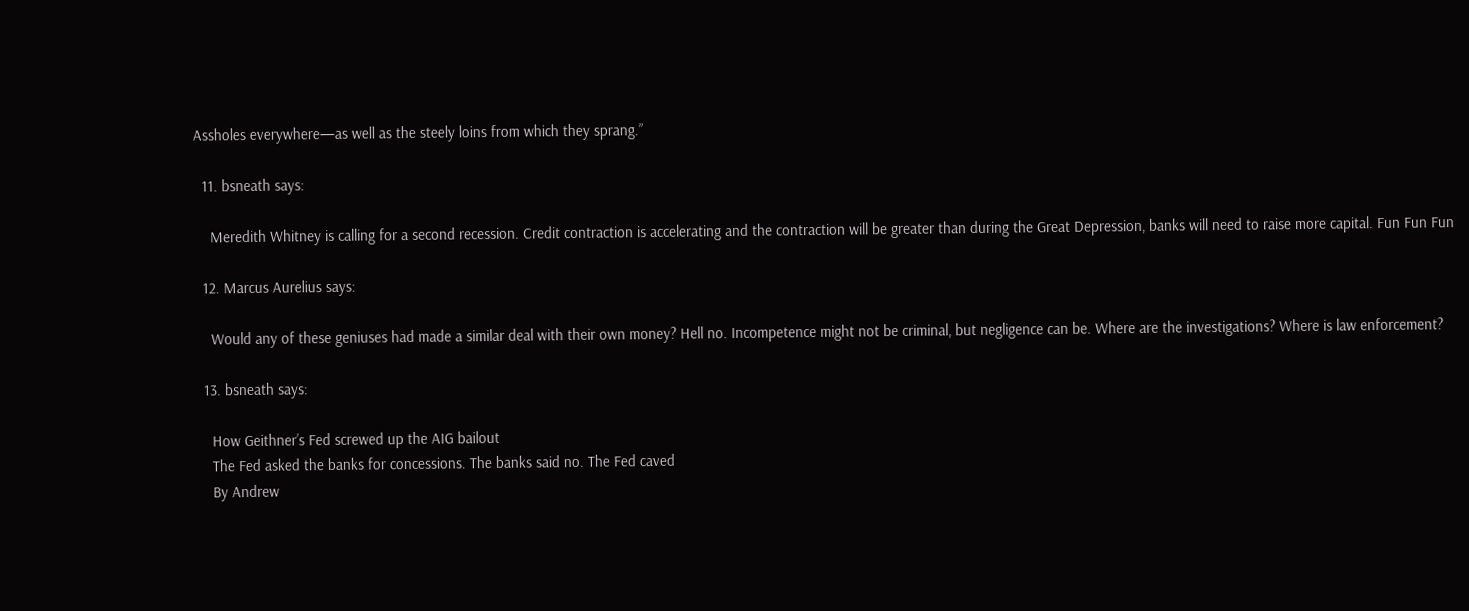Assholes everywhere—as well as the steely loins from which they sprang.”

  11. bsneath says:

    Meredith Whitney is calling for a second recession. Credit contraction is accelerating and the contraction will be greater than during the Great Depression, banks will need to raise more capital. Fun Fun Fun

  12. Marcus Aurelius says:

    Would any of these geniuses had made a similar deal with their own money? Hell no. Incompetence might not be criminal, but negligence can be. Where are the investigations? Where is law enforcement?

  13. bsneath says:

    How Geithner’s Fed screwed up the AIG bailout
    The Fed asked the banks for concessions. The banks said no. The Fed caved
    By Andrew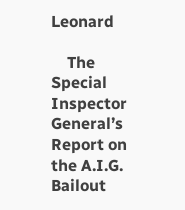Leonard

    The Special Inspector General’s Report on the A.I.G. Bailout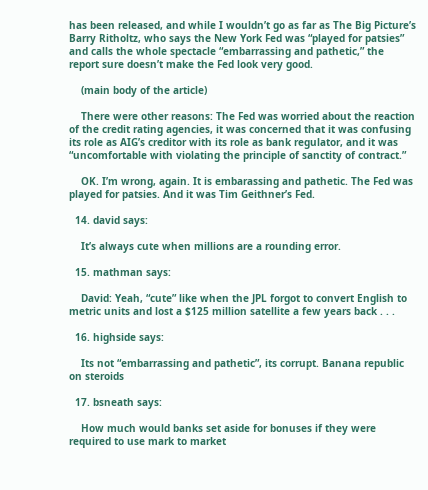has been released, and while I wouldn’t go as far as The Big Picture’s Barry Ritholtz, who says the New York Fed was “played for patsies” and calls the whole spectacle “embarrassing and pathetic,” the report sure doesn’t make the Fed look very good.

    (main body of the article)

    There were other reasons: The Fed was worried about the reaction of the credit rating agencies, it was concerned that it was confusing its role as AIG’s creditor with its role as bank regulator, and it was “uncomfortable with violating the principle of sanctity of contract.”

    OK. I’m wrong, again. It is embarassing and pathetic. The Fed was played for patsies. And it was Tim Geithner’s Fed.

  14. david says:

    It’s always cute when millions are a rounding error.

  15. mathman says:

    David: Yeah, “cute” like when the JPL forgot to convert English to metric units and lost a $125 million satellite a few years back . . .

  16. highside says:

    Its not “embarrassing and pathetic”, its corrupt. Banana republic on steroids

  17. bsneath says:

    How much would banks set aside for bonuses if they were required to use mark to market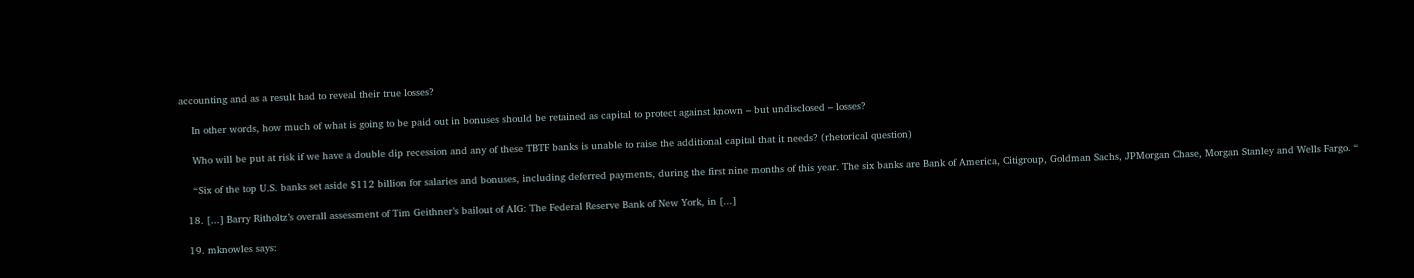accounting and as a result had to reveal their true losses?

    In other words, how much of what is going to be paid out in bonuses should be retained as capital to protect against known – but undisclosed – losses?

    Who will be put at risk if we have a double dip recession and any of these TBTF banks is unable to raise the additional capital that it needs? (rhetorical question)

    “Six of the top U.S. banks set aside $112 billion for salaries and bonuses, including deferred payments, during the first nine months of this year. The six banks are Bank of America, Citigroup, Goldman Sachs, JPMorgan Chase, Morgan Stanley and Wells Fargo. “

  18. [...] Barry Ritholtz’s overall assessment of Tim Geithner’s bailout of AIG: The Federal Reserve Bank of New York, in [...]

  19. mknowles says: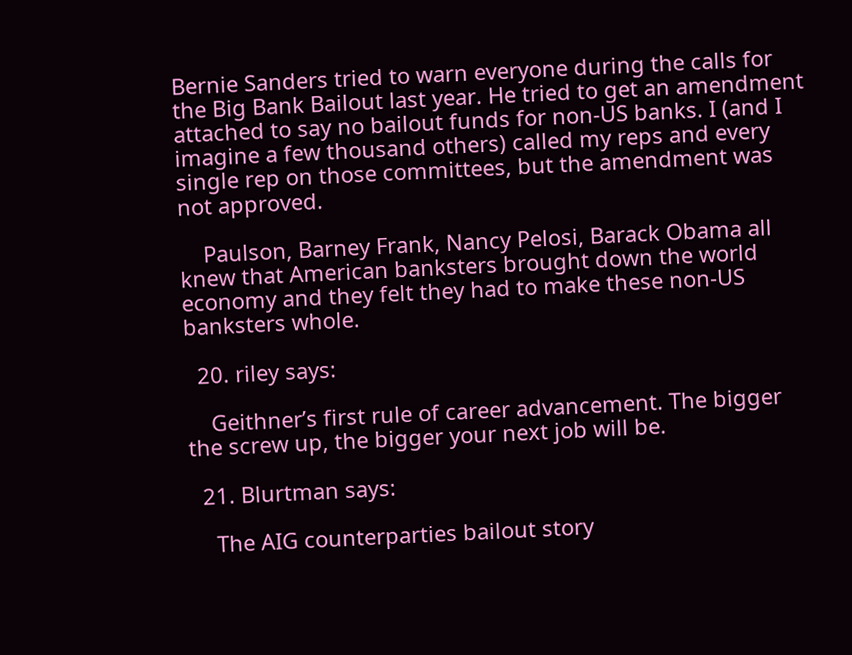Bernie Sanders tried to warn everyone during the calls for the Big Bank Bailout last year. He tried to get an amendment attached to say no bailout funds for non-US banks. I (and I imagine a few thousand others) called my reps and every single rep on those committees, but the amendment was not approved.

    Paulson, Barney Frank, Nancy Pelosi, Barack Obama all knew that American banksters brought down the world economy and they felt they had to make these non-US banksters whole.

  20. riley says:

    Geithner’s first rule of career advancement. The bigger the screw up, the bigger your next job will be.

  21. Blurtman says:

    The AIG counterparties bailout story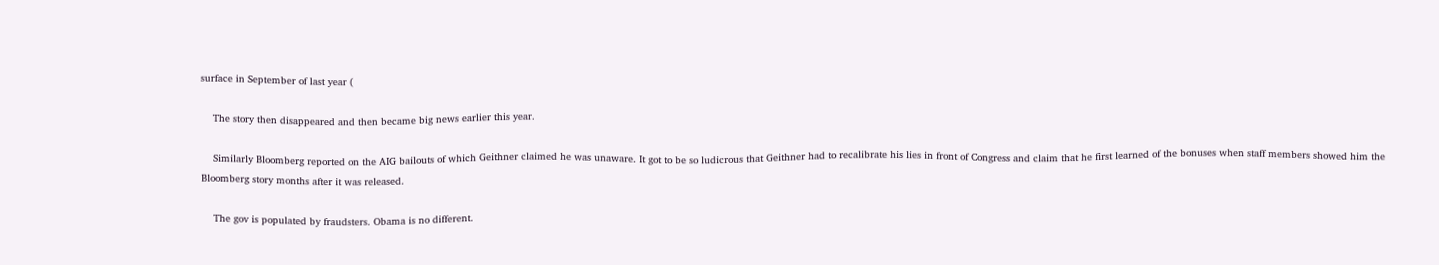surface in September of last year (

    The story then disappeared and then became big news earlier this year.

    Similarly Bloomberg reported on the AIG bailouts of which Geithner claimed he was unaware. It got to be so ludicrous that Geithner had to recalibrate his lies in front of Congress and claim that he first learned of the bonuses when staff members showed him the Bloomberg story months after it was released.

    The gov is populated by fraudsters. Obama is no different.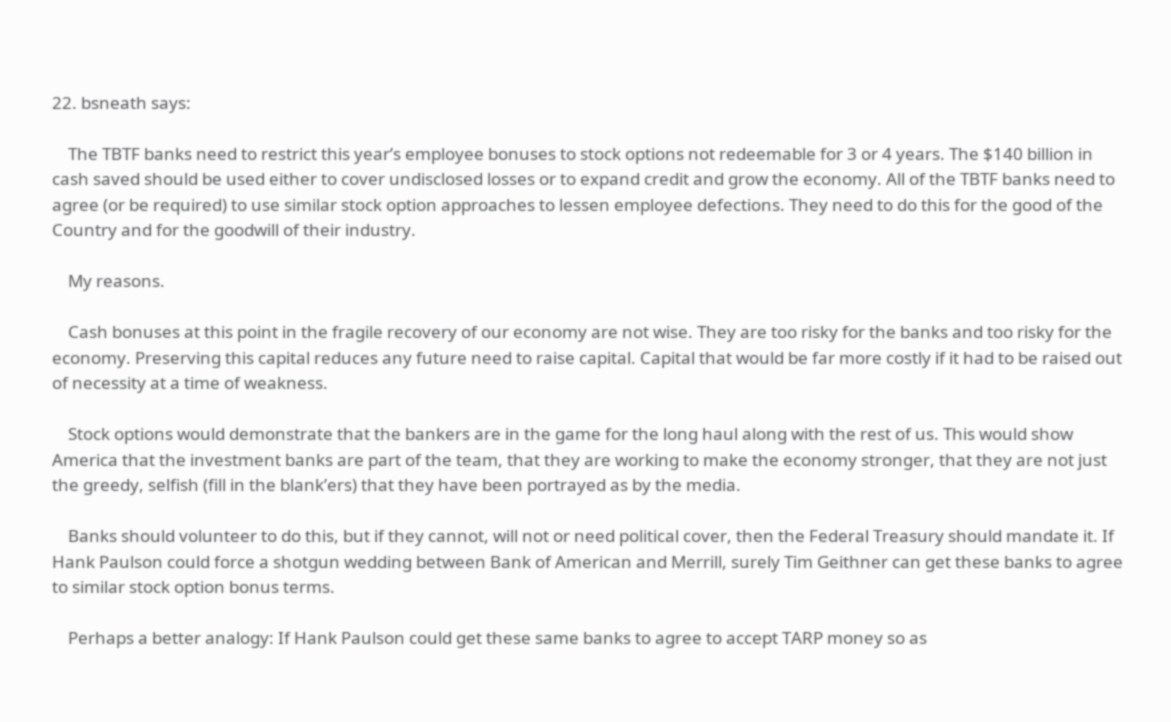22. bsneath says:

    The TBTF banks need to restrict this year’s employee bonuses to stock options not redeemable for 3 or 4 years. The $140 billion in cash saved should be used either to cover undisclosed losses or to expand credit and grow the economy. All of the TBTF banks need to agree (or be required) to use similar stock option approaches to lessen employee defections. They need to do this for the good of the Country and for the goodwill of their industry.

    My reasons.

    Cash bonuses at this point in the fragile recovery of our economy are not wise. They are too risky for the banks and too risky for the economy. Preserving this capital reduces any future need to raise capital. Capital that would be far more costly if it had to be raised out of necessity at a time of weakness.

    Stock options would demonstrate that the bankers are in the game for the long haul along with the rest of us. This would show America that the investment banks are part of the team, that they are working to make the economy stronger, that they are not just the greedy, selfish (fill in the blank’ers) that they have been portrayed as by the media.

    Banks should volunteer to do this, but if they cannot, will not or need political cover, then the Federal Treasury should mandate it. If Hank Paulson could force a shotgun wedding between Bank of American and Merrill, surely Tim Geithner can get these banks to agree to similar stock option bonus terms.

    Perhaps a better analogy: If Hank Paulson could get these same banks to agree to accept TARP money so as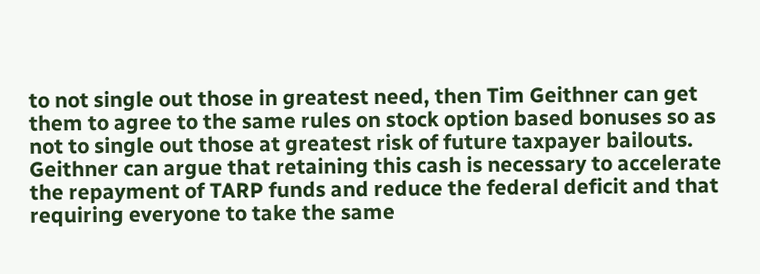to not single out those in greatest need, then Tim Geithner can get them to agree to the same rules on stock option based bonuses so as not to single out those at greatest risk of future taxpayer bailouts. Geithner can argue that retaining this cash is necessary to accelerate the repayment of TARP funds and reduce the federal deficit and that requiring everyone to take the same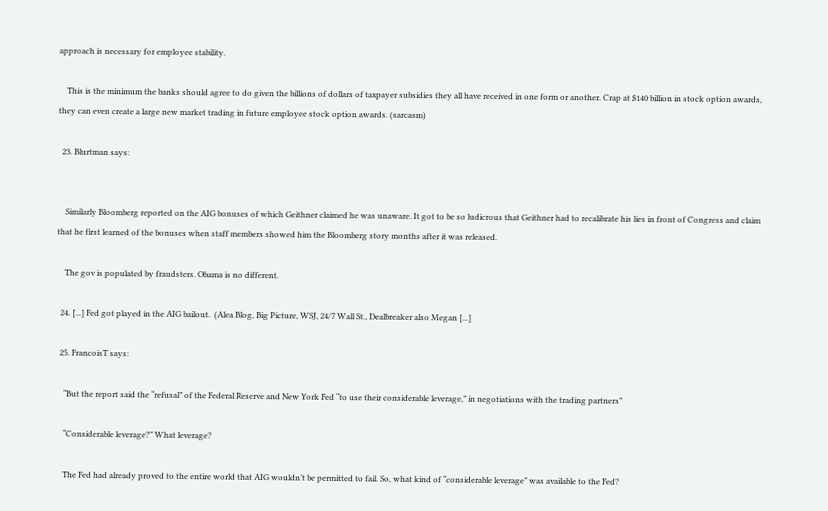approach is necessary for employee stability.

    This is the minimum the banks should agree to do given the billions of dollars of taxpayer subsidies they all have received in one form or another. Crap at $140 billion in stock option awards, they can even create a large new market trading in future employee stock option awards. (sarcasm)

  23. Blurtman says:


    Similarly Bloomberg reported on the AIG bonuses of which Geithner claimed he was unaware. It got to be so ludicrous that Geithner had to recalibrate his lies in front of Congress and claim that he first learned of the bonuses when staff members showed him the Bloomberg story months after it was released.

    The gov is populated by fraudsters. Obama is no different.

  24. [...] Fed got played in the AIG bailout.  (Alea Blog, Big Picture, WSJ, 24/7 Wall St., Dealbreaker also Megan [...]

  25. FrancoisT says:

    “But the report said the “refusal” of the Federal Reserve and New York Fed “to use their considerable leverage,” in negotiations with the trading partners”

    “Considerable leverage?” What leverage?

    The Fed had already proved to the entire world that AIG wouldn’t be permitted to fail. So, what kind of “considerable leverage” was available to the Fed?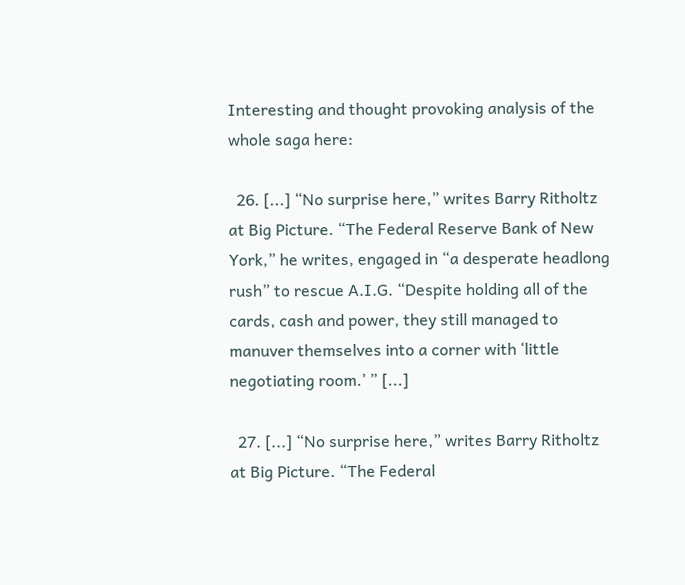Interesting and thought provoking analysis of the whole saga here:

  26. [...] “No surprise here,” writes Barry Ritholtz at Big Picture. “The Federal Reserve Bank of New York,” he writes, engaged in “a desperate headlong rush” to rescue A.I.G. “Despite holding all of the cards, cash and power, they still managed to manuver themselves into a corner with ‘little negotiating room.’ ” [...]

  27. [...] “No surprise here,” writes Barry Ritholtz at Big Picture. “The Federal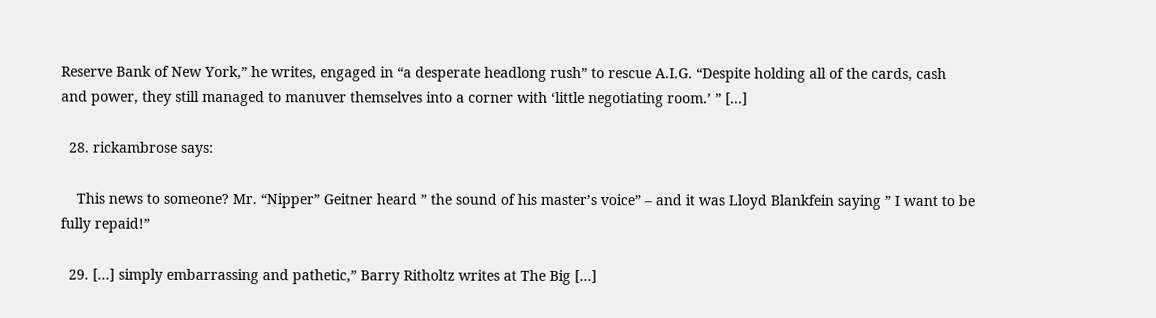Reserve Bank of New York,” he writes, engaged in “a desperate headlong rush” to rescue A.I.G. “Despite holding all of the cards, cash and power, they still managed to manuver themselves into a corner with ‘little negotiating room.’ ” [...]

  28. rickambrose says:

    This news to someone? Mr. “Nipper” Geitner heard ” the sound of his master’s voice” – and it was Lloyd Blankfein saying ” I want to be fully repaid!”

  29. [...] simply embarrassing and pathetic,” Barry Ritholtz writes at The Big [...]